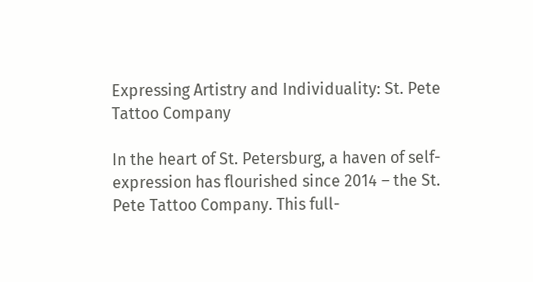Expressing Artistry and Individuality: St. Pete Tattoo Company

In the heart of St. Petersburg, a haven of self-expression has flourished since 2014 – the St. Pete Tattoo Company. This full-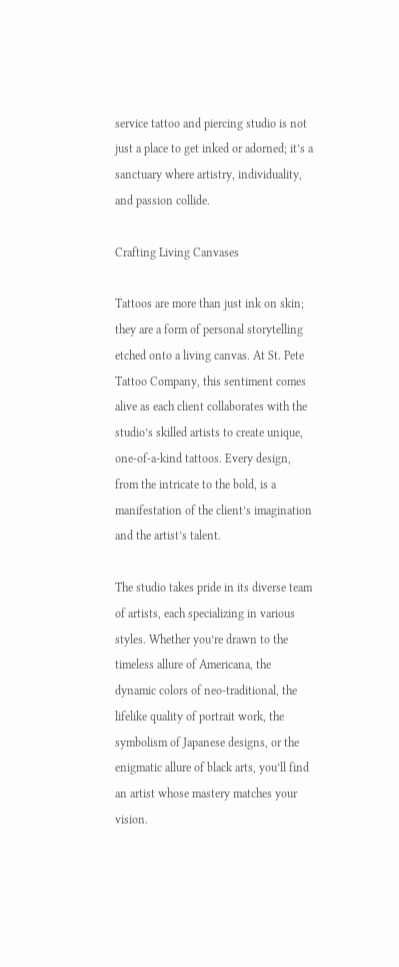service tattoo and piercing studio is not just a place to get inked or adorned; it’s a sanctuary where artistry, individuality, and passion collide.

Crafting Living Canvases

Tattoos are more than just ink on skin; they are a form of personal storytelling etched onto a living canvas. At St. Pete Tattoo Company, this sentiment comes alive as each client collaborates with the studio’s skilled artists to create unique, one-of-a-kind tattoos. Every design, from the intricate to the bold, is a manifestation of the client’s imagination and the artist’s talent.

The studio takes pride in its diverse team of artists, each specializing in various styles. Whether you’re drawn to the timeless allure of Americana, the dynamic colors of neo-traditional, the lifelike quality of portrait work, the symbolism of Japanese designs, or the enigmatic allure of black arts, you’ll find an artist whose mastery matches your vision.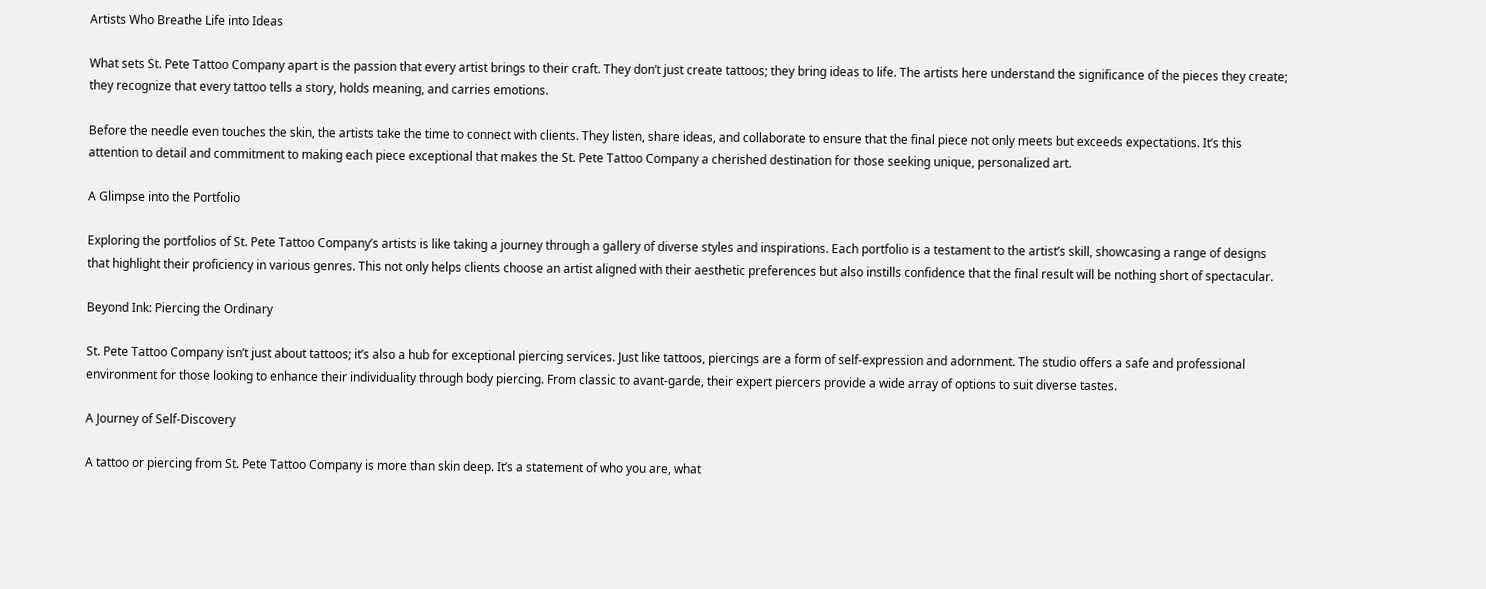Artists Who Breathe Life into Ideas

What sets St. Pete Tattoo Company apart is the passion that every artist brings to their craft. They don’t just create tattoos; they bring ideas to life. The artists here understand the significance of the pieces they create; they recognize that every tattoo tells a story, holds meaning, and carries emotions.

Before the needle even touches the skin, the artists take the time to connect with clients. They listen, share ideas, and collaborate to ensure that the final piece not only meets but exceeds expectations. It’s this attention to detail and commitment to making each piece exceptional that makes the St. Pete Tattoo Company a cherished destination for those seeking unique, personalized art.

A Glimpse into the Portfolio

Exploring the portfolios of St. Pete Tattoo Company’s artists is like taking a journey through a gallery of diverse styles and inspirations. Each portfolio is a testament to the artist’s skill, showcasing a range of designs that highlight their proficiency in various genres. This not only helps clients choose an artist aligned with their aesthetic preferences but also instills confidence that the final result will be nothing short of spectacular.

Beyond Ink: Piercing the Ordinary

St. Pete Tattoo Company isn’t just about tattoos; it’s also a hub for exceptional piercing services. Just like tattoos, piercings are a form of self-expression and adornment. The studio offers a safe and professional environment for those looking to enhance their individuality through body piercing. From classic to avant-garde, their expert piercers provide a wide array of options to suit diverse tastes.

A Journey of Self-Discovery

A tattoo or piercing from St. Pete Tattoo Company is more than skin deep. It’s a statement of who you are, what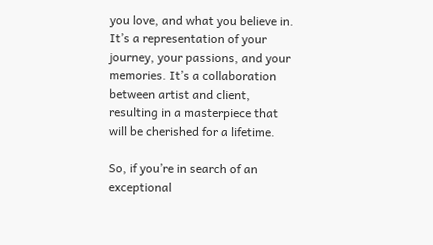you love, and what you believe in. It’s a representation of your journey, your passions, and your memories. It’s a collaboration between artist and client, resulting in a masterpiece that will be cherished for a lifetime.

So, if you’re in search of an exceptional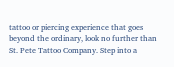tattoo or piercing experience that goes beyond the ordinary, look no further than St. Pete Tattoo Company. Step into a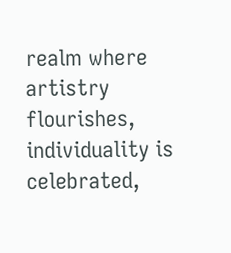realm where artistry flourishes, individuality is celebrated,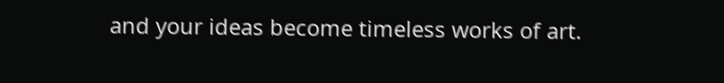and your ideas become timeless works of art.